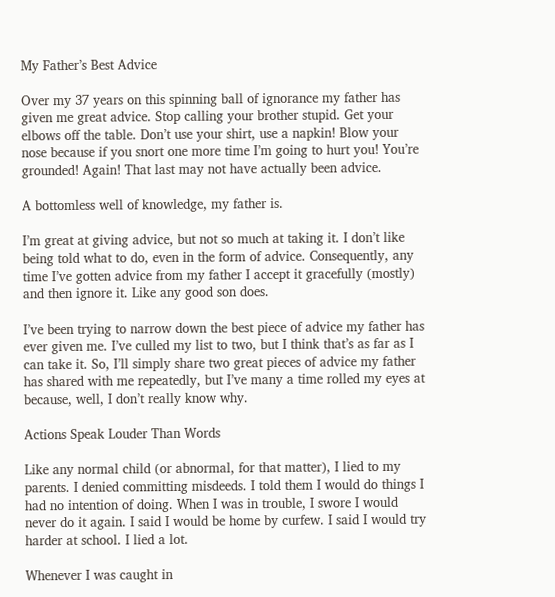My Father’s Best Advice

Over my 37 years on this spinning ball of ignorance my father has given me great advice. Stop calling your brother stupid. Get your elbows off the table. Don’t use your shirt, use a napkin! Blow your nose because if you snort one more time I’m going to hurt you! You’re grounded! Again! That last may not have actually been advice.

A bottomless well of knowledge, my father is.

I’m great at giving advice, but not so much at taking it. I don’t like being told what to do, even in the form of advice. Consequently, any time I’ve gotten advice from my father I accept it gracefully (mostly) and then ignore it. Like any good son does.

I’ve been trying to narrow down the best piece of advice my father has ever given me. I’ve culled my list to two, but I think that’s as far as I can take it. So, I’ll simply share two great pieces of advice my father has shared with me repeatedly, but I’ve many a time rolled my eyes at because, well, I don’t really know why.

Actions Speak Louder Than Words

Like any normal child (or abnormal, for that matter), I lied to my parents. I denied committing misdeeds. I told them I would do things I had no intention of doing. When I was in trouble, I swore I would never do it again. I said I would be home by curfew. I said I would try harder at school. I lied a lot.

Whenever I was caught in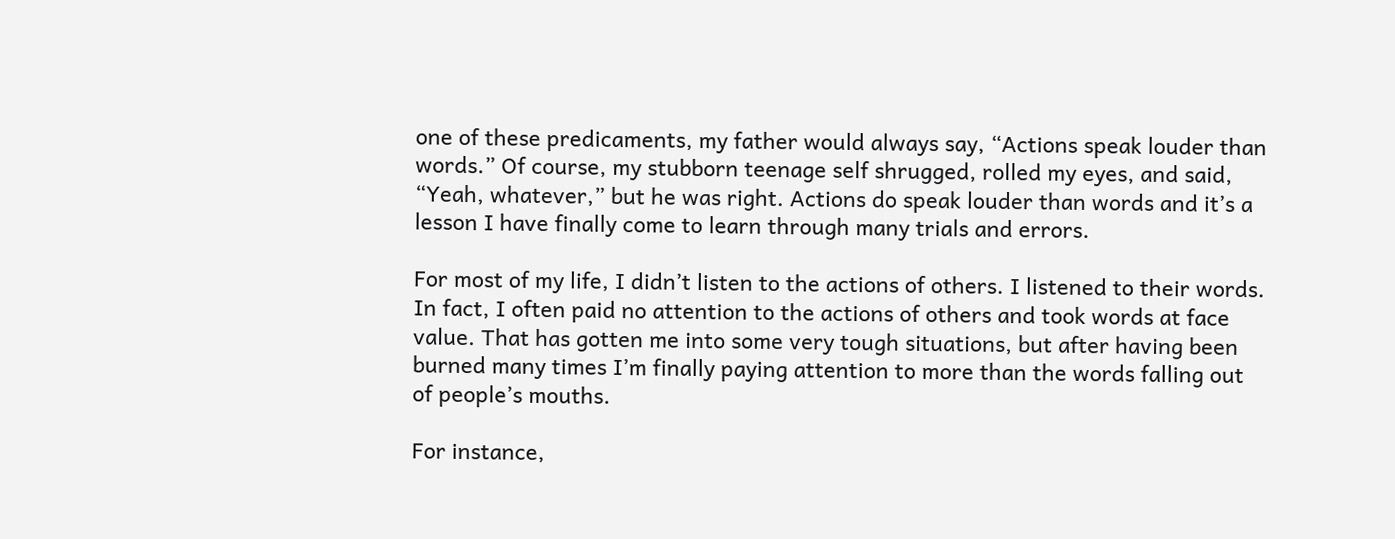one of these predicaments, my father would always say, “Actions speak louder than words.” Of course, my stubborn teenage self shrugged, rolled my eyes, and said, “Yeah, whatever,” but he was right. Actions do speak louder than words and it’s a lesson I have finally come to learn through many trials and errors.

For most of my life, I didn’t listen to the actions of others. I listened to their words. In fact, I often paid no attention to the actions of others and took words at face value. That has gotten me into some very tough situations, but after having been burned many times I’m finally paying attention to more than the words falling out of people’s mouths.

For instance,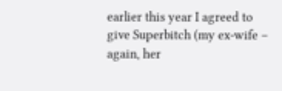earlier this year I agreed to give Superbitch (my ex-wife – again, her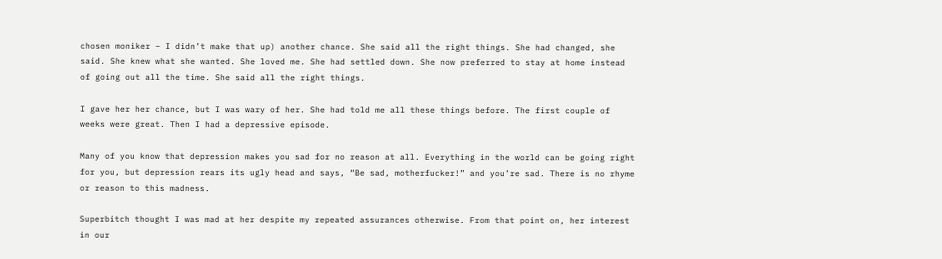chosen moniker – I didn’t make that up) another chance. She said all the right things. She had changed, she said. She knew what she wanted. She loved me. She had settled down. She now preferred to stay at home instead of going out all the time. She said all the right things.

I gave her her chance, but I was wary of her. She had told me all these things before. The first couple of weeks were great. Then I had a depressive episode.

Many of you know that depression makes you sad for no reason at all. Everything in the world can be going right for you, but depression rears its ugly head and says, “Be sad, motherfucker!” and you’re sad. There is no rhyme or reason to this madness.

Superbitch thought I was mad at her despite my repeated assurances otherwise. From that point on, her interest in our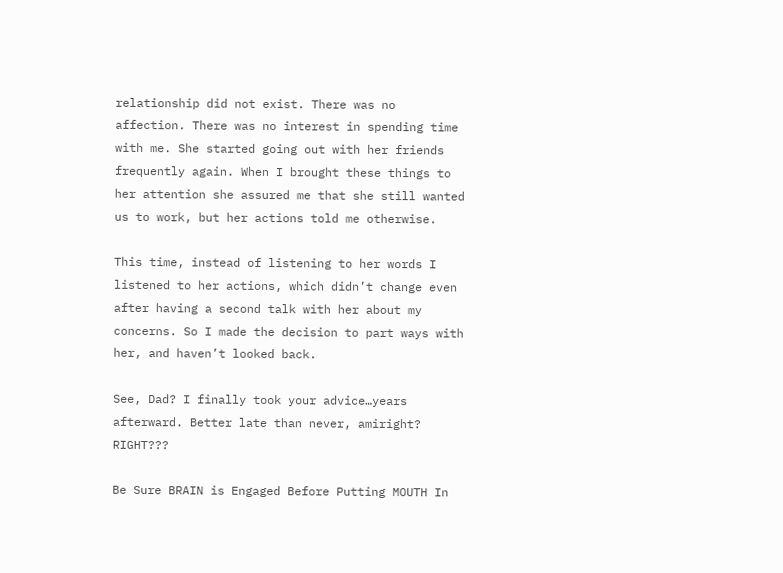relationship did not exist. There was no affection. There was no interest in spending time with me. She started going out with her friends frequently again. When I brought these things to her attention she assured me that she still wanted us to work, but her actions told me otherwise.

This time, instead of listening to her words I listened to her actions, which didn’t change even after having a second talk with her about my concerns. So I made the decision to part ways with her, and haven’t looked back.

See, Dad? I finally took your advice…years afterward. Better late than never, amiright? RIGHT???

Be Sure BRAIN is Engaged Before Putting MOUTH In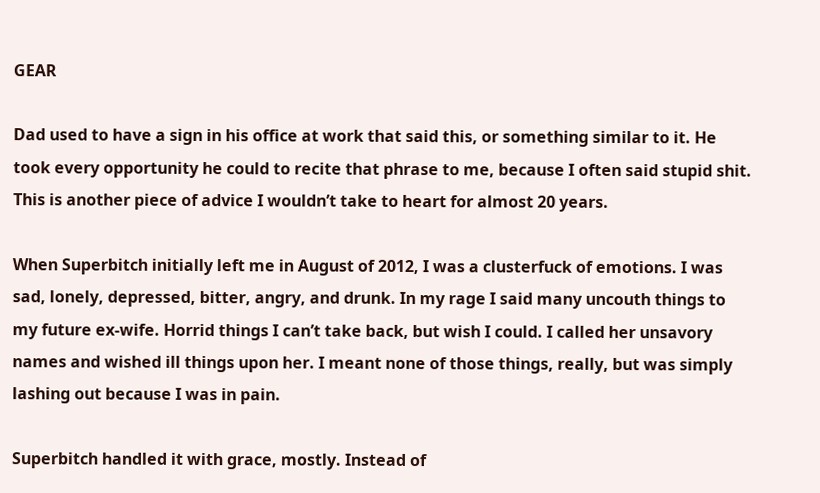GEAR

Dad used to have a sign in his office at work that said this, or something similar to it. He took every opportunity he could to recite that phrase to me, because I often said stupid shit. This is another piece of advice I wouldn’t take to heart for almost 20 years.

When Superbitch initially left me in August of 2012, I was a clusterfuck of emotions. I was sad, lonely, depressed, bitter, angry, and drunk. In my rage I said many uncouth things to my future ex-wife. Horrid things I can’t take back, but wish I could. I called her unsavory names and wished ill things upon her. I meant none of those things, really, but was simply lashing out because I was in pain.

Superbitch handled it with grace, mostly. Instead of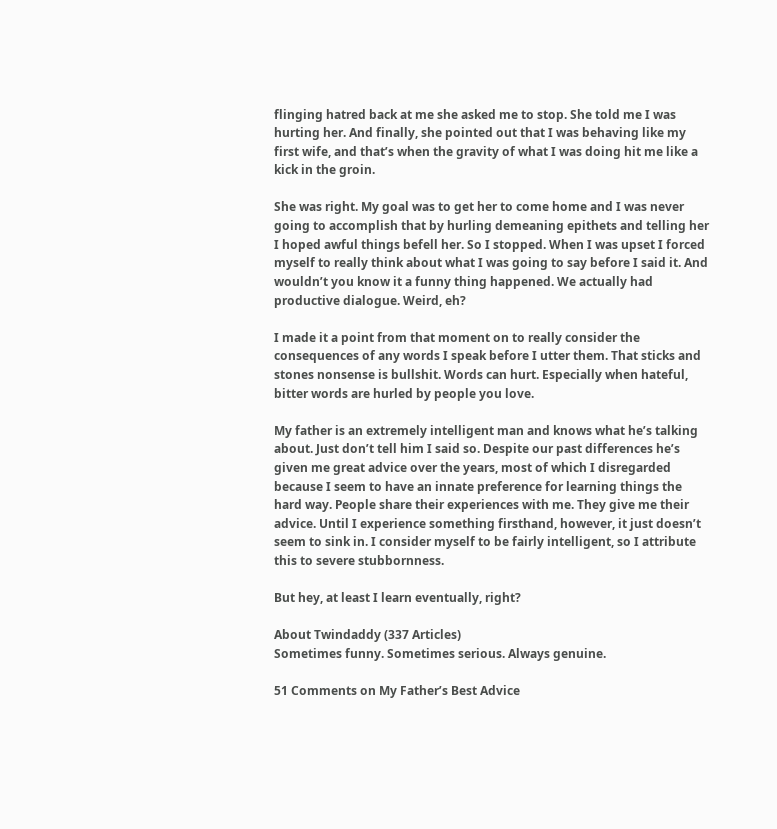flinging hatred back at me she asked me to stop. She told me I was hurting her. And finally, she pointed out that I was behaving like my first wife, and that’s when the gravity of what I was doing hit me like a kick in the groin.

She was right. My goal was to get her to come home and I was never going to accomplish that by hurling demeaning epithets and telling her I hoped awful things befell her. So I stopped. When I was upset I forced myself to really think about what I was going to say before I said it. And wouldn’t you know it a funny thing happened. We actually had productive dialogue. Weird, eh?

I made it a point from that moment on to really consider the consequences of any words I speak before I utter them. That sticks and stones nonsense is bullshit. Words can hurt. Especially when hateful, bitter words are hurled by people you love.

My father is an extremely intelligent man and knows what he’s talking about. Just don’t tell him I said so. Despite our past differences he’s given me great advice over the years, most of which I disregarded because I seem to have an innate preference for learning things the hard way. People share their experiences with me. They give me their advice. Until I experience something firsthand, however, it just doesn’t seem to sink in. I consider myself to be fairly intelligent, so I attribute this to severe stubbornness.

But hey, at least I learn eventually, right?

About Twindaddy (337 Articles)
Sometimes funny. Sometimes serious. Always genuine.

51 Comments on My Father’s Best Advice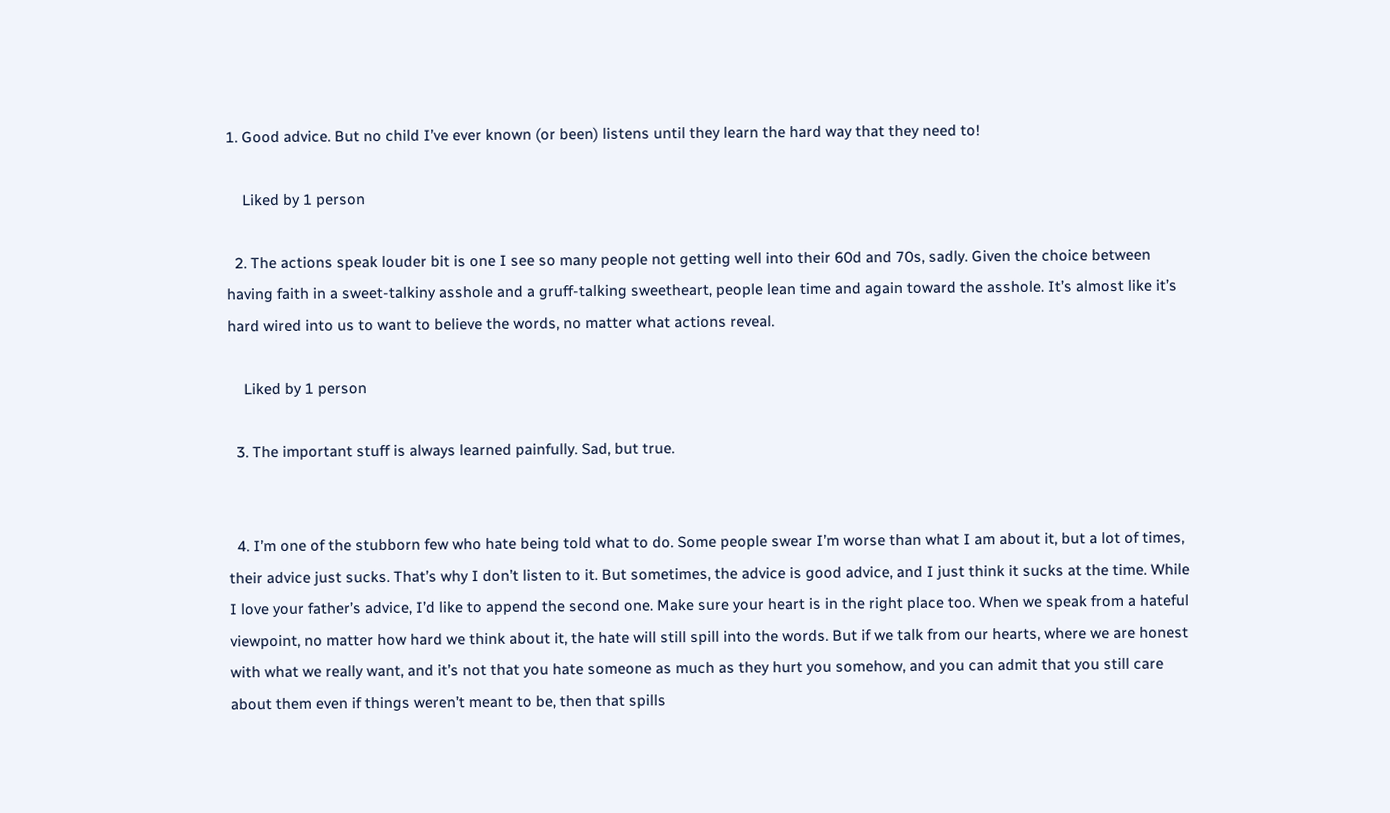1. Good advice. But no child I’ve ever known (or been) listens until they learn the hard way that they need to!

    Liked by 1 person

  2. The actions speak louder bit is one I see so many people not getting well into their 60d and 70s, sadly. Given the choice between having faith in a sweet-talkiny asshole and a gruff-talking sweetheart, people lean time and again toward the asshole. It’s almost like it’s hard wired into us to want to believe the words, no matter what actions reveal.

    Liked by 1 person

  3. The important stuff is always learned painfully. Sad, but true.


  4. I’m one of the stubborn few who hate being told what to do. Some people swear I’m worse than what I am about it, but a lot of times, their advice just sucks. That’s why I don’t listen to it. But sometimes, the advice is good advice, and I just think it sucks at the time. While I love your father’s advice, I’d like to append the second one. Make sure your heart is in the right place too. When we speak from a hateful viewpoint, no matter how hard we think about it, the hate will still spill into the words. But if we talk from our hearts, where we are honest with what we really want, and it’s not that you hate someone as much as they hurt you somehow, and you can admit that you still care about them even if things weren’t meant to be, then that spills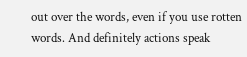out over the words, even if you use rotten words. And definitely actions speak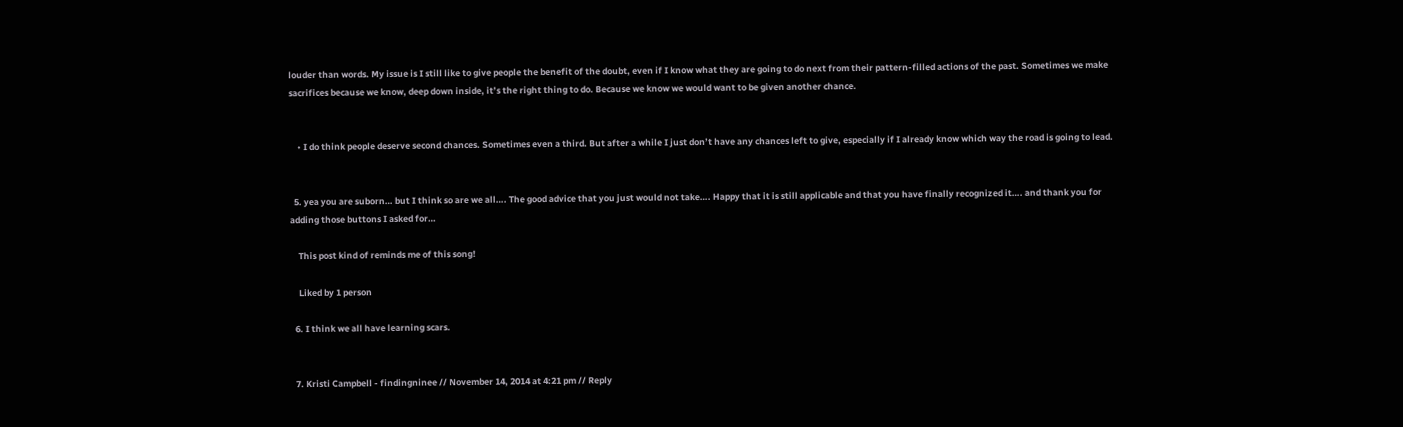louder than words. My issue is I still like to give people the benefit of the doubt, even if I know what they are going to do next from their pattern-filled actions of the past. Sometimes we make sacrifices because we know, deep down inside, it’s the right thing to do. Because we know we would want to be given another chance.


    • I do think people deserve second chances. Sometimes even a third. But after a while I just don’t have any chances left to give, especially if I already know which way the road is going to lead.


  5. yea you are suborn… but I think so are we all…. The good advice that you just would not take…. Happy that it is still applicable and that you have finally recognized it…. and thank you for adding those buttons I asked for…

    This post kind of reminds me of this song!

    Liked by 1 person

  6. I think we all have learning scars.


  7. Kristi Campbell - findingninee // November 14, 2014 at 4:21 pm // Reply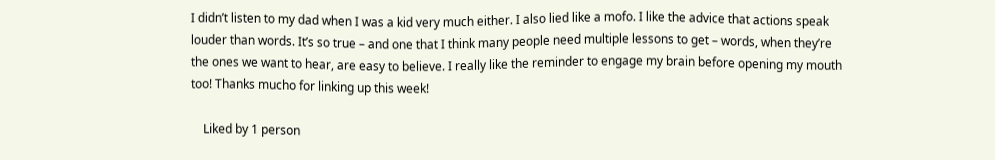I didn’t listen to my dad when I was a kid very much either. I also lied like a mofo. I like the advice that actions speak louder than words. It’s so true – and one that I think many people need multiple lessons to get – words, when they’re the ones we want to hear, are easy to believe. I really like the reminder to engage my brain before opening my mouth too! Thanks mucho for linking up this week!

    Liked by 1 person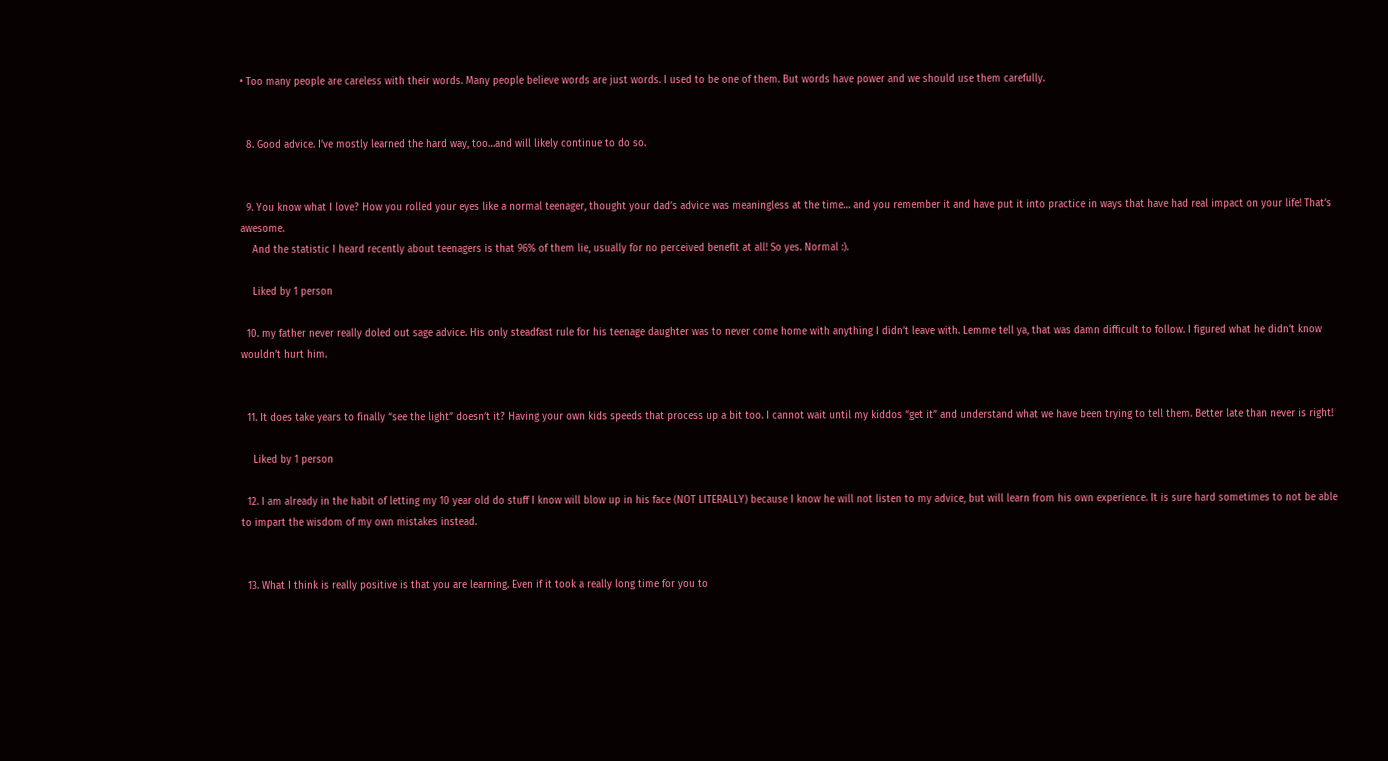• Too many people are careless with their words. Many people believe words are just words. I used to be one of them. But words have power and we should use them carefully.


  8. Good advice. I’ve mostly learned the hard way, too…and will likely continue to do so.


  9. You know what I love? How you rolled your eyes like a normal teenager, thought your dad’s advice was meaningless at the time… and you remember it and have put it into practice in ways that have had real impact on your life! That’s awesome.
    And the statistic I heard recently about teenagers is that 96% of them lie, usually for no perceived benefit at all! So yes. Normal :).

    Liked by 1 person

  10. my father never really doled out sage advice. His only steadfast rule for his teenage daughter was to never come home with anything I didn’t leave with. Lemme tell ya, that was damn difficult to follow. I figured what he didn’t know wouldn’t hurt him.


  11. It does take years to finally “see the light” doesn’t it? Having your own kids speeds that process up a bit too. I cannot wait until my kiddos “get it” and understand what we have been trying to tell them. Better late than never is right!

    Liked by 1 person

  12. I am already in the habit of letting my 10 year old do stuff I know will blow up in his face (NOT LITERALLY) because I know he will not listen to my advice, but will learn from his own experience. It is sure hard sometimes to not be able to impart the wisdom of my own mistakes instead.


  13. What I think is really positive is that you are learning. Even if it took a really long time for you to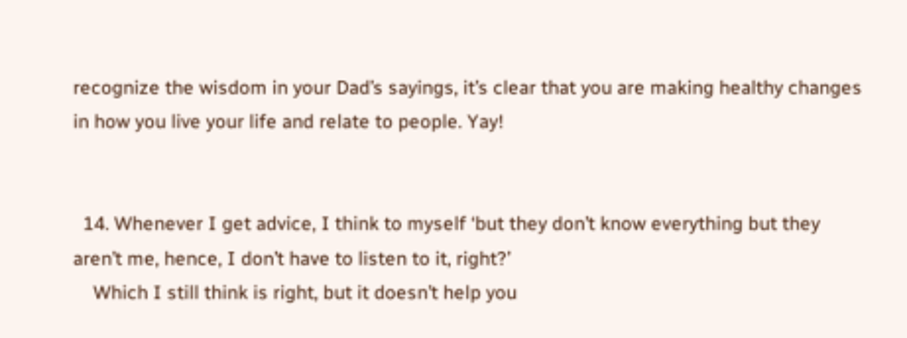recognize the wisdom in your Dad’s sayings, it’s clear that you are making healthy changes in how you live your life and relate to people. Yay!


  14. Whenever I get advice, I think to myself ‘but they don’t know everything but they aren’t me, hence, I don’t have to listen to it, right?’
    Which I still think is right, but it doesn’t help you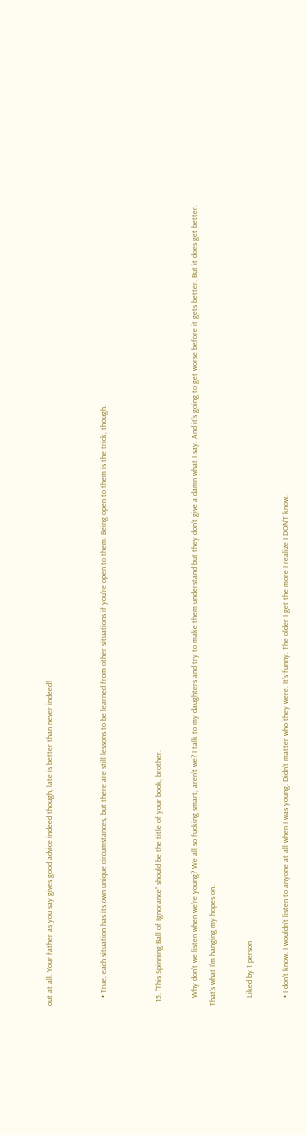out at all. Your father as you say gives good advice indeed though, late is better than never indeed!


    • True, each situation has its own unique circumstances, but there are still lessons to be learned from other situations if you’re open to them. Being open to them is the trick, though.


  15. “This Spinning Ball of Ignorance” should be the title of your book, brother.

    Why don’t we listen when we’re young? We all so fucking smart, aren’t we? I talk to my daughters and try to make them understand but they don’t give a damn what I say. And it’s going to get worse before it gets better. But it does get better. That’s what I’m hanging my hopes on.

    Liked by 1 person

    • I don’t know. I wouldn’t listen to anyone at all when I was young. Didn’t matter who they were. It’s funny. The older I get the more I realize I DON’T know.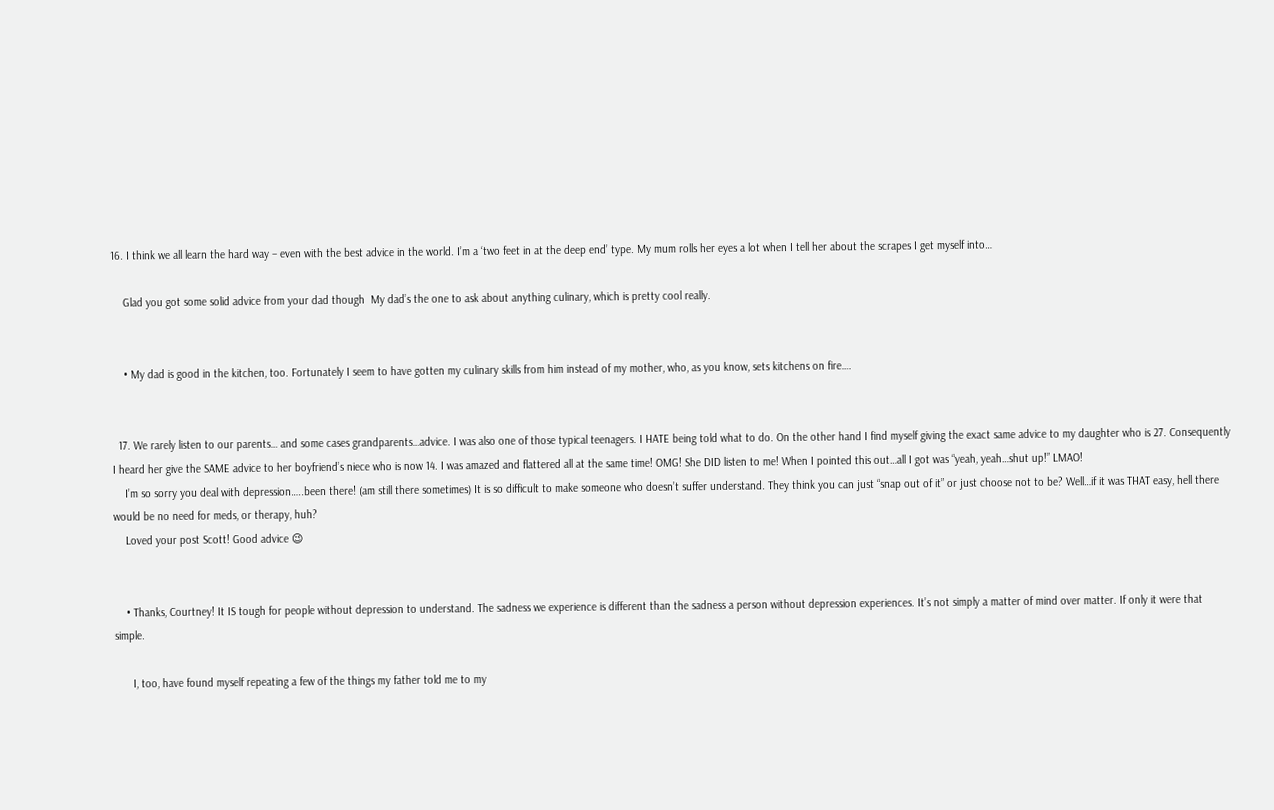16. I think we all learn the hard way – even with the best advice in the world. I’m a ‘two feet in at the deep end’ type. My mum rolls her eyes a lot when I tell her about the scrapes I get myself into…

    Glad you got some solid advice from your dad though  My dad’s the one to ask about anything culinary, which is pretty cool really.


    • My dad is good in the kitchen, too. Fortunately I seem to have gotten my culinary skills from him instead of my mother, who, as you know, sets kitchens on fire….


  17. We rarely listen to our parents… and some cases grandparents…advice. I was also one of those typical teenagers. I HATE being told what to do. On the other hand I find myself giving the exact same advice to my daughter who is 27. Consequently I heard her give the SAME advice to her boyfriend’s niece who is now 14. I was amazed and flattered all at the same time! OMG! She DID listen to me! When I pointed this out…all I got was “yeah, yeah…shut up!” LMAO!
    I’m so sorry you deal with depression…..been there! (am still there sometimes) It is so difficult to make someone who doesn’t suffer understand. They think you can just “snap out of it” or just choose not to be? Well…if it was THAT easy, hell there would be no need for meds, or therapy, huh?
    Loved your post Scott! Good advice 😉


    • Thanks, Courtney! It IS tough for people without depression to understand. The sadness we experience is different than the sadness a person without depression experiences. It’s not simply a matter of mind over matter. If only it were that simple.

      I, too, have found myself repeating a few of the things my father told me to my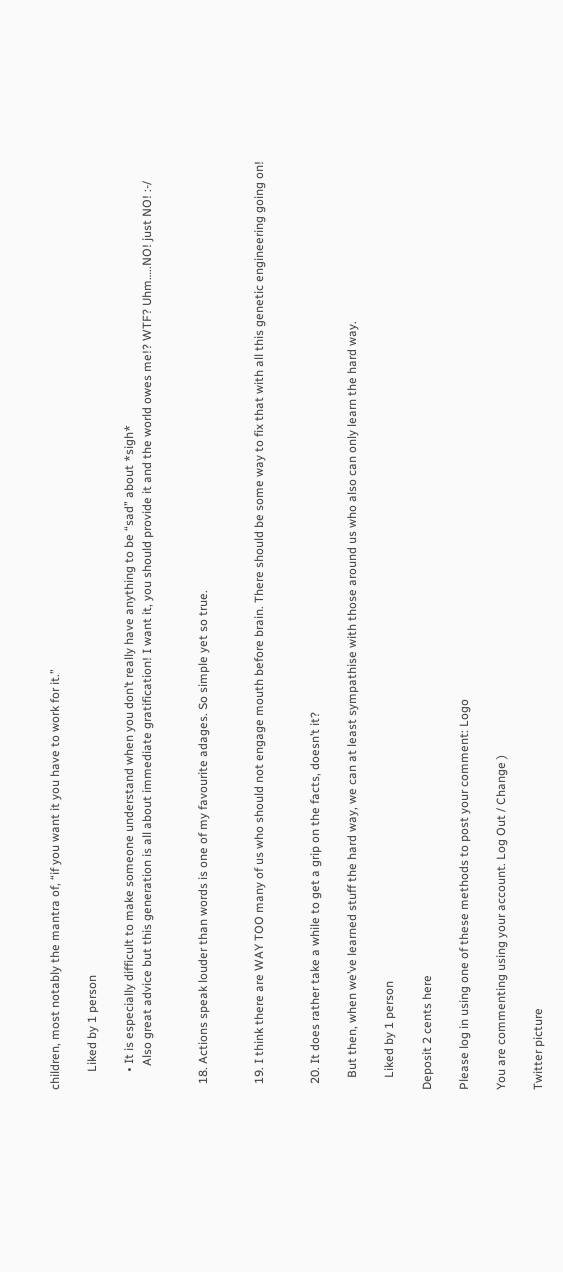children, most notably the mantra of, “if you want it you have to work for it.”

      Liked by 1 person

      • It is especially difficult to make someone understand when you don’t really have anything to be “sad” about *sigh*
        Also great advice but this generation is all about immediate gratification! I want it, you should provide it and the world owes me!? WTF? Uhm…..NO! just NO! :-/


  18. Actions speak louder than words is one of my favourite adages. So simple yet so true.


  19. I think there are WAY TOO many of us who should not engage mouth before brain. There should be some way to fix that with all this genetic engineering going on!


  20. It does rather take a while to get a grip on the facts, doesn’t it?

    But then, when we’ve learned stuff the hard way, we can at least sympathise with those around us who also can only learn the hard way.

    Liked by 1 person

Deposit 2 cents here

Please log in using one of these methods to post your comment: Logo

You are commenting using your account. Log Out / Change )

Twitter picture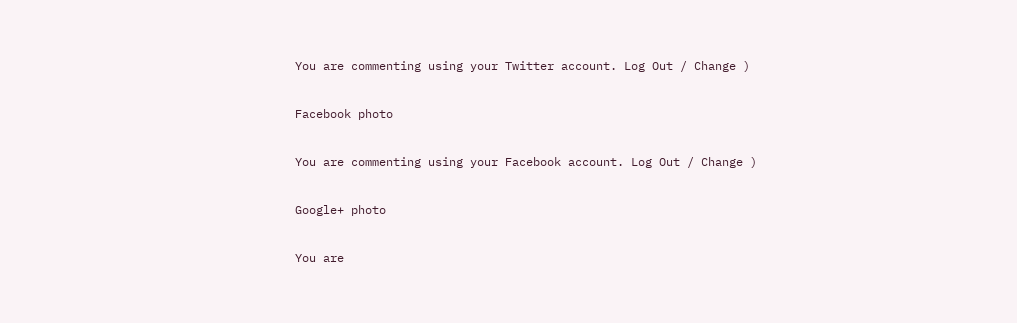You are commenting using your Twitter account. Log Out / Change )

Facebook photo

You are commenting using your Facebook account. Log Out / Change )

Google+ photo

You are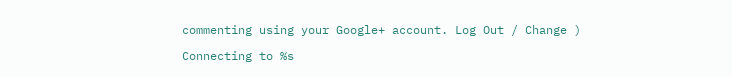commenting using your Google+ account. Log Out / Change )

Connecting to %s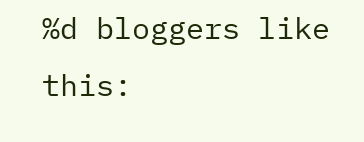%d bloggers like this: